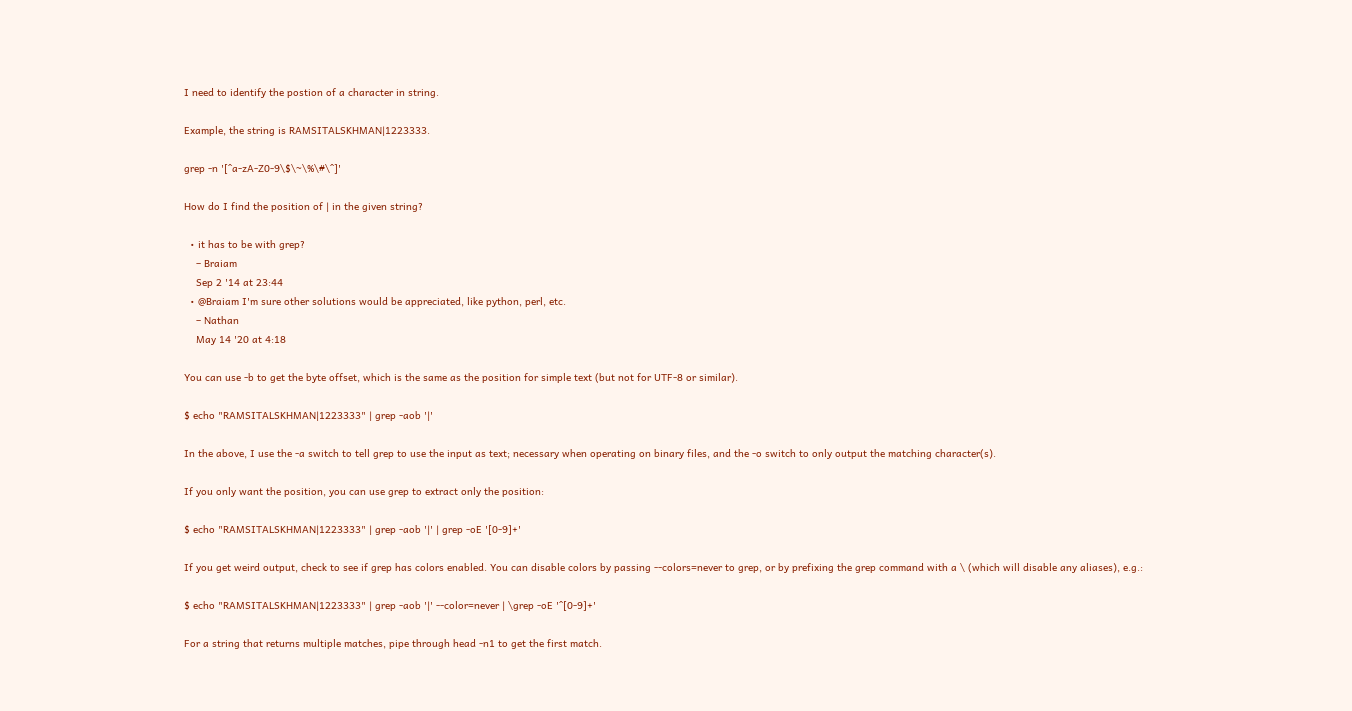I need to identify the postion of a character in string.

Example, the string is RAMSITALSKHMAN|1223333.

grep -n '[^a-zA-Z0-9\$\~\%\#\^]'

How do I find the position of | in the given string?

  • it has to be with grep?
    – Braiam
    Sep 2 '14 at 23:44
  • @Braiam I'm sure other solutions would be appreciated, like python, perl, etc.
    – Nathan
    May 14 '20 at 4:18

You can use -b to get the byte offset, which is the same as the position for simple text (but not for UTF-8 or similar).

$ echo "RAMSITALSKHMAN|1223333" | grep -aob '|'

In the above, I use the -a switch to tell grep to use the input as text; necessary when operating on binary files, and the -o switch to only output the matching character(s).

If you only want the position, you can use grep to extract only the position:

$ echo "RAMSITALSKHMAN|1223333" | grep -aob '|' | grep -oE '[0-9]+'

If you get weird output, check to see if grep has colors enabled. You can disable colors by passing --colors=never to grep, or by prefixing the grep command with a \ (which will disable any aliases), e.g.:

$ echo "RAMSITALSKHMAN|1223333" | grep -aob '|' --color=never | \grep -oE '^[0-9]+'

For a string that returns multiple matches, pipe through head -n1 to get the first match.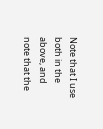Note that I use both in the above, and note that the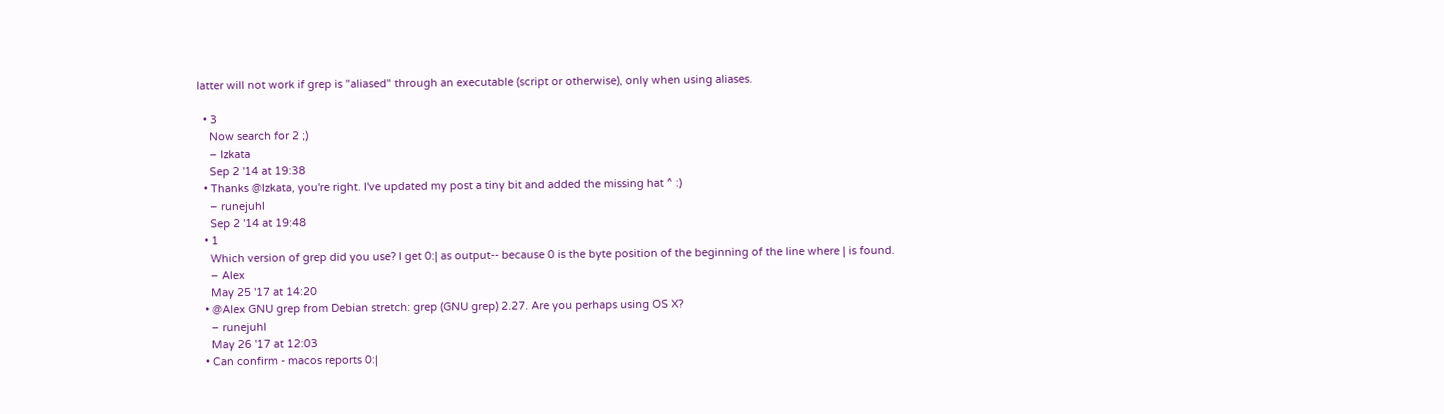latter will not work if grep is "aliased" through an executable (script or otherwise), only when using aliases.

  • 3
    Now search for 2 ;)
    – Izkata
    Sep 2 '14 at 19:38
  • Thanks @Izkata, you're right. I've updated my post a tiny bit and added the missing hat ^ :)
    – runejuhl
    Sep 2 '14 at 19:48
  • 1
    Which version of grep did you use? I get 0:| as output-- because 0 is the byte position of the beginning of the line where | is found.
    – Alex
    May 25 '17 at 14:20
  • @Alex GNU grep from Debian stretch: grep (GNU grep) 2.27. Are you perhaps using OS X?
    – runejuhl
    May 26 '17 at 12:03
  • Can confirm - macos reports 0:|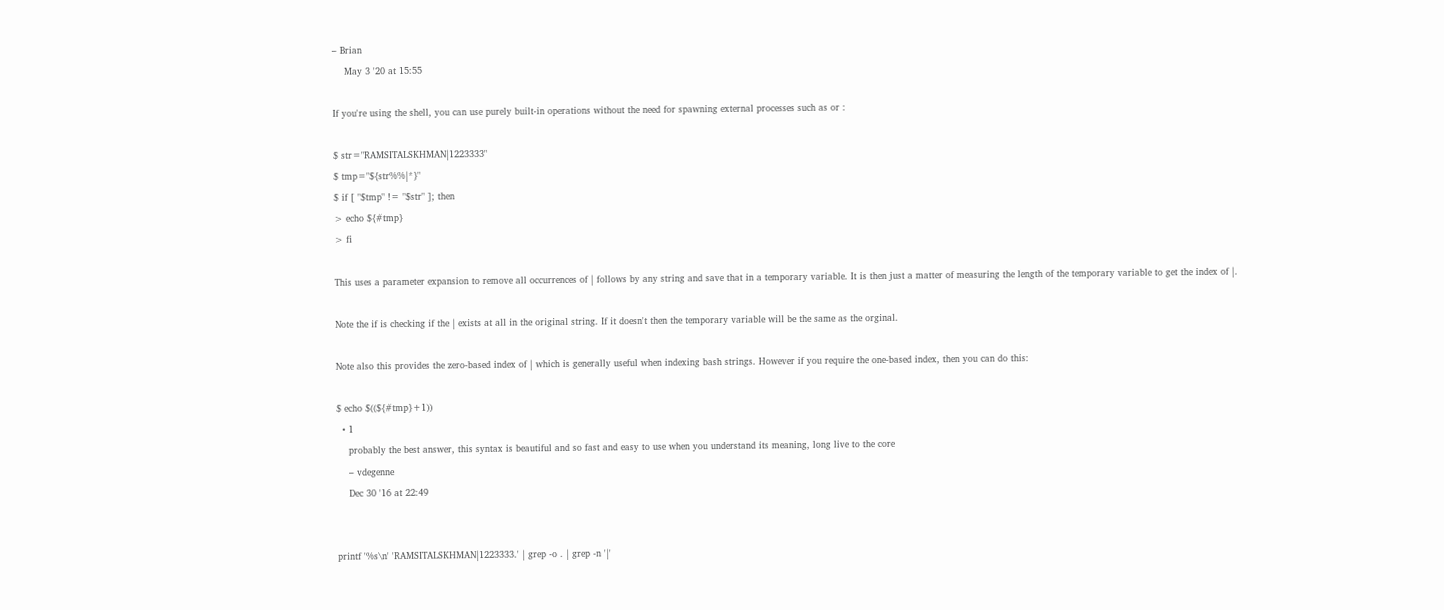– Brian
    May 3 '20 at 15:55

If you're using the shell, you can use purely built-in operations without the need for spawning external processes such as or :

$ str="RAMSITALSKHMAN|1223333"
$ tmp="${str%%|*}"
$ if [ "$tmp" != "$str" ]; then
> echo ${#tmp}
> fi

This uses a parameter expansion to remove all occurrences of | follows by any string and save that in a temporary variable. It is then just a matter of measuring the length of the temporary variable to get the index of |.

Note the if is checking if the | exists at all in the original string. If it doesn't then the temporary variable will be the same as the orginal.

Note also this provides the zero-based index of | which is generally useful when indexing bash strings. However if you require the one-based index, then you can do this:

$ echo $((${#tmp}+1))
  • 1
    probably the best answer, this syntax is beautiful and so fast and easy to use when you understand its meaning, long live to the core
    – vdegenne
    Dec 30 '16 at 22:49


printf '%s\n' 'RAMSITALSKHMAN|1223333.' | grep -o . | grep -n '|'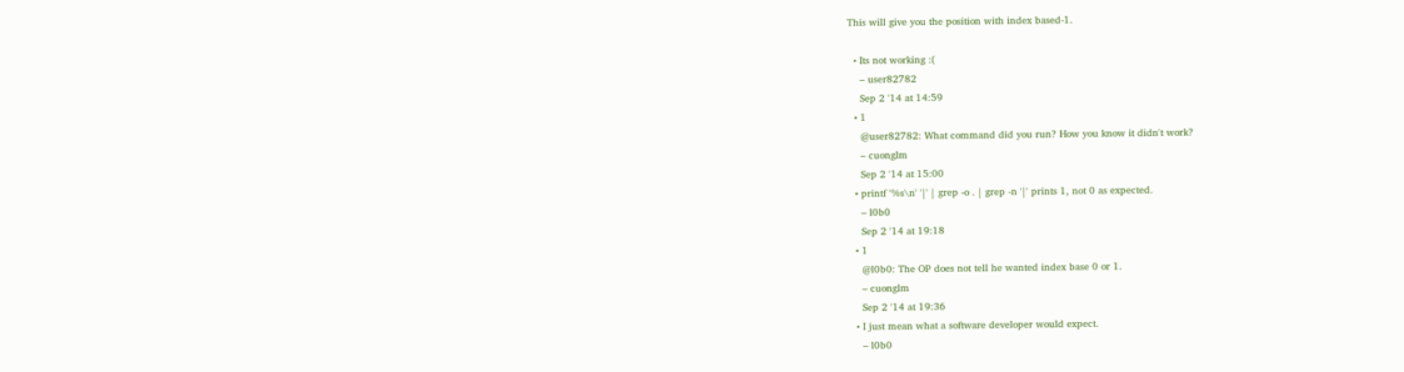This will give you the position with index based-1.

  • Its not working :(
    – user82782
    Sep 2 '14 at 14:59
  • 1
    @user82782: What command did you run? How you know it didn't work?
    – cuonglm
    Sep 2 '14 at 15:00
  • printf '%s\n' '|' | grep -o . | grep -n '|' prints 1, not 0 as expected.
    – l0b0
    Sep 2 '14 at 19:18
  • 1
    @l0b0: The OP does not tell he wanted index base 0 or 1.
    – cuonglm
    Sep 2 '14 at 19:36
  • I just mean what a software developer would expect.
    – l0b0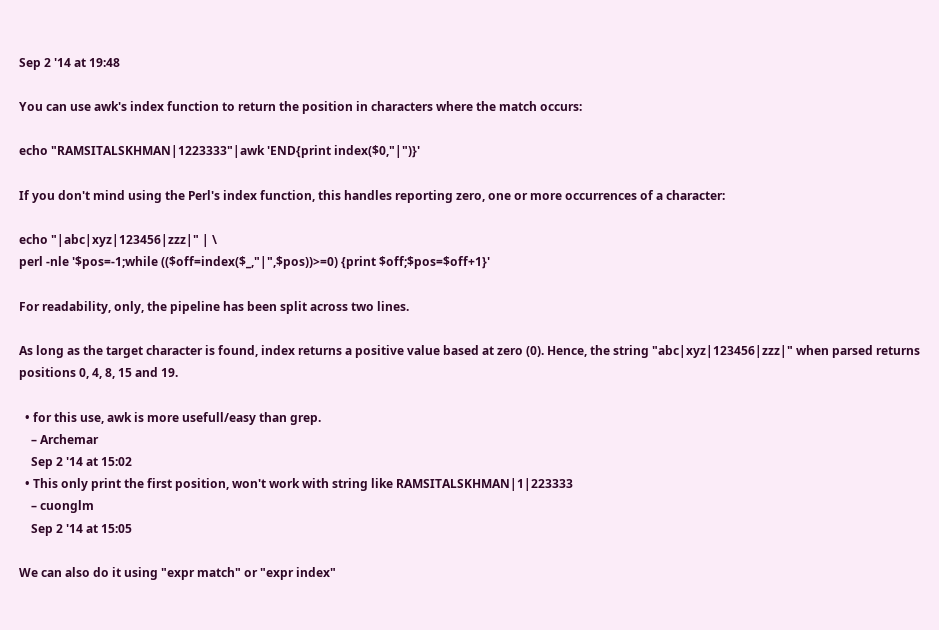Sep 2 '14 at 19:48

You can use awk's index function to return the position in characters where the match occurs:

echo "RAMSITALSKHMAN|1223333"|awk 'END{print index($0,"|")}'

If you don't mind using the Perl's index function, this handles reporting zero, one or more occurrences of a character:

echo "|abc|xyz|123456|zzz|" | \
perl -nle '$pos=-1;while (($off=index($_,"|",$pos))>=0) {print $off;$pos=$off+1}'

For readability, only, the pipeline has been split across two lines.

As long as the target character is found, index returns a positive value based at zero (0). Hence, the string "abc|xyz|123456|zzz|" when parsed returns positions 0, 4, 8, 15 and 19.

  • for this use, awk is more usefull/easy than grep.
    – Archemar
    Sep 2 '14 at 15:02
  • This only print the first position, won't work with string like RAMSITALSKHMAN|1|223333
    – cuonglm
    Sep 2 '14 at 15:05

We can also do it using "expr match" or "expr index"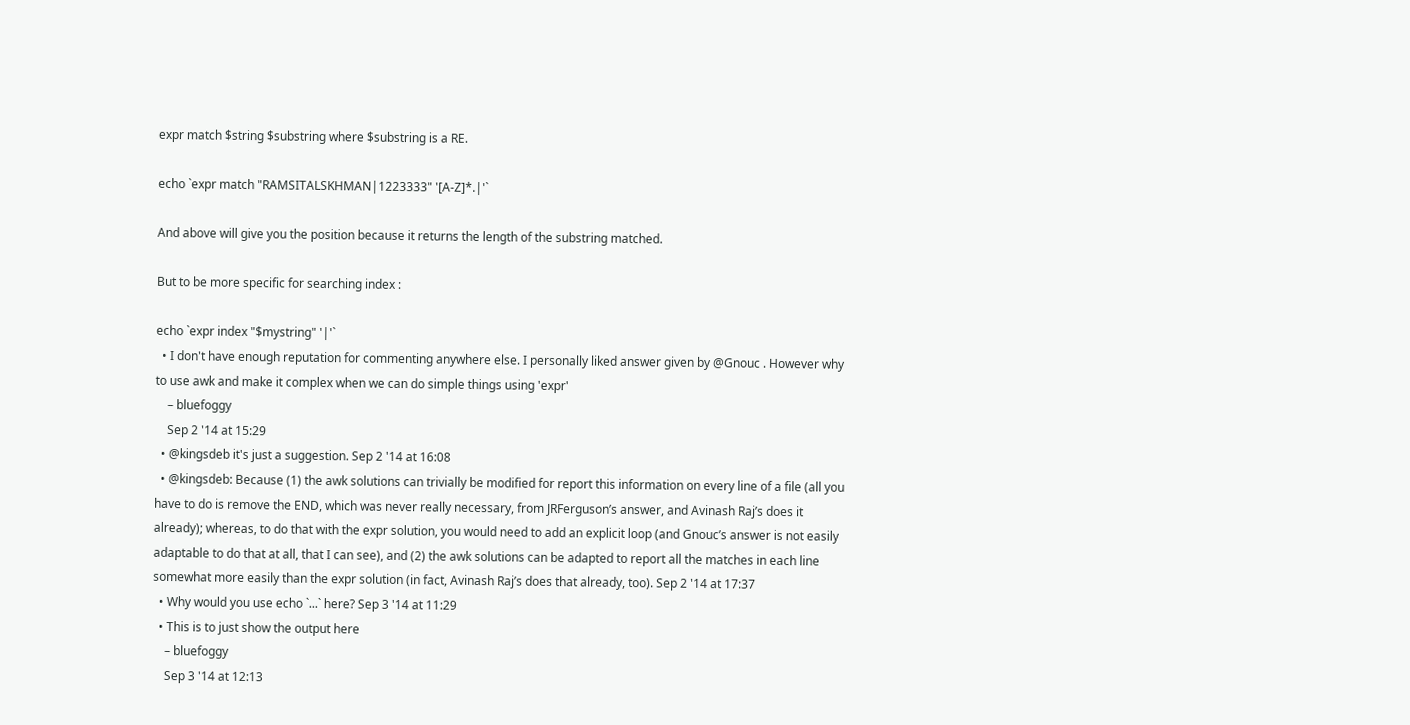expr match $string $substring where $substring is a RE.

echo `expr match "RAMSITALSKHMAN|1223333" '[A-Z]*.|'`

And above will give you the position because it returns the length of the substring matched.

But to be more specific for searching index :

echo `expr index "$mystring" '|'`
  • I don't have enough reputation for commenting anywhere else. I personally liked answer given by @Gnouc . However why to use awk and make it complex when we can do simple things using 'expr'
    – bluefoggy
    Sep 2 '14 at 15:29
  • @kingsdeb it's just a suggestion. Sep 2 '14 at 16:08
  • @kingsdeb: Because (1) the awk solutions can trivially be modified for report this information on every line of a file (all you have to do is remove the END, which was never really necessary, from JRFerguson’s answer, and Avinash Raj’s does it already); whereas, to do that with the expr solution, you would need to add an explicit loop (and Gnouc’s answer is not easily adaptable to do that at all, that I can see), and (2) the awk solutions can be adapted to report all the matches in each line somewhat more easily than the expr solution (in fact, Avinash Raj’s does that already, too). Sep 2 '14 at 17:37
  • Why would you use echo `...` here? Sep 3 '14 at 11:29
  • This is to just show the output here
    – bluefoggy
    Sep 3 '14 at 12:13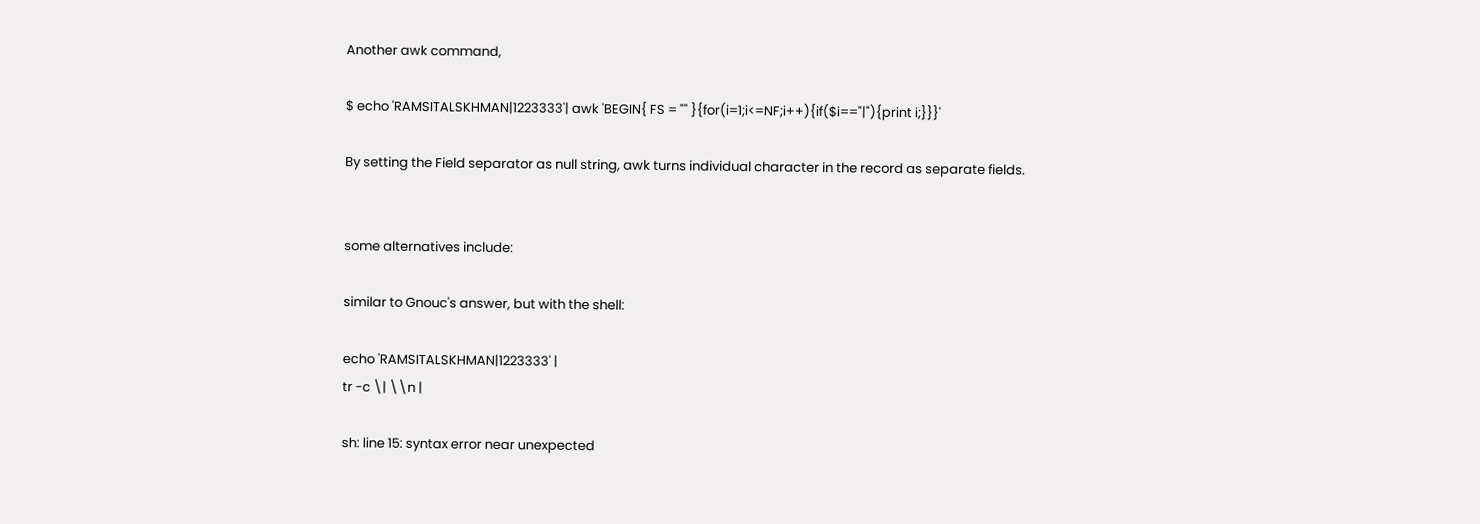Another awk command,

$ echo 'RAMSITALSKHMAN|1223333'| awk 'BEGIN{ FS = "" }{for(i=1;i<=NF;i++){if($i=="|"){print i;}}}'

By setting the Field separator as null string, awk turns individual character in the record as separate fields.


some alternatives include:

similar to Gnouc's answer, but with the shell:

echo 'RAMSITALSKHMAN|1223333' |
tr -c \| \\n |

sh: line 15: syntax error near unexpected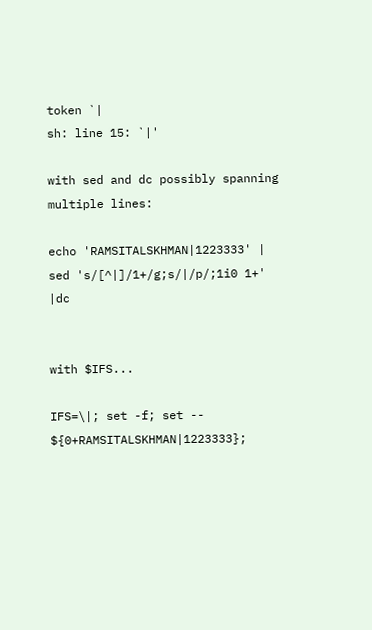token `|
sh: line 15: `|'

with sed and dc possibly spanning multiple lines:

echo 'RAMSITALSKHMAN|1223333' |
sed 's/[^|]/1+/g;s/|/p/;1i0 1+' |dc


with $IFS...

IFS=\|; set -f; set -- ${0+RAMSITALSKHMAN|1223333};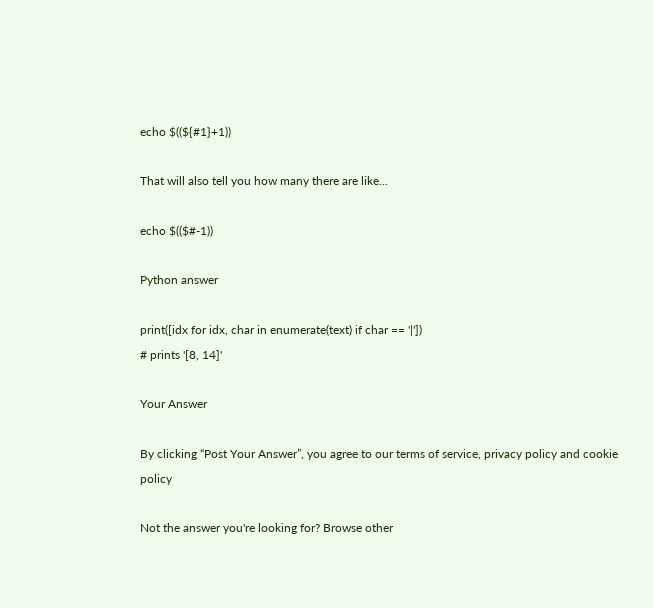echo $((${#1}+1))

That will also tell you how many there are like...

echo $(($#-1))

Python answer

print([idx for idx, char in enumerate(text) if char == '|'])
# prints '[8, 14]'

Your Answer

By clicking “Post Your Answer”, you agree to our terms of service, privacy policy and cookie policy

Not the answer you're looking for? Browse other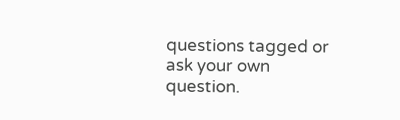questions tagged or ask your own question.